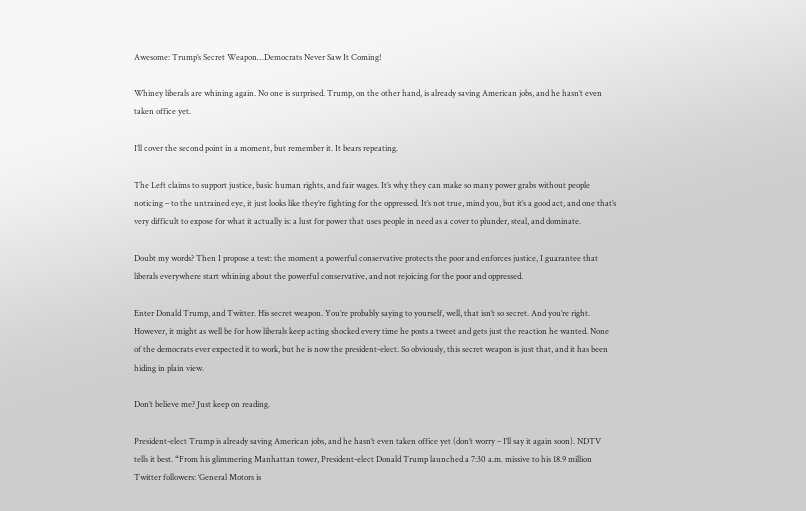Awesome: Trump’s Secret Weapon…Democrats Never Saw It Coming!

Whiney liberals are whining again. No one is surprised. Trump, on the other hand, is already saving American jobs, and he hasn’t even taken office yet.

I’ll cover the second point in a moment, but remember it. It bears repeating.

The Left claims to support justice, basic human rights, and fair wages. It’s why they can make so many power grabs without people noticing – to the untrained eye, it just looks like they’re fighting for the oppressed. It’s not true, mind you, but it’s a good act, and one that’s very difficult to expose for what it actually is: a lust for power that uses people in need as a cover to plunder, steal, and dominate.

Doubt my words? Then I propose a test: the moment a powerful conservative protects the poor and enforces justice, I guarantee that liberals everywhere start whining about the powerful conservative, and not rejoicing for the poor and oppressed.

Enter Donald Trump, and Twitter. His secret weapon. You’re probably saying to yourself, well, that isn’t so secret. And you’re right. However, it might as well be for how liberals keep acting shocked every time he posts a tweet and gets just the reaction he wanted. None of the democrats ever expected it to work, but he is now the president-elect. So obviously, this secret weapon is just that, and it has been hiding in plain view.

Don’t believe me? Just keep on reading.

President-elect Trump is already saving American jobs, and he hasn’t even taken office yet (don’t worry – I’ll say it again soon). NDTV tells it best. “From his glimmering Manhattan tower, President-elect Donald Trump launched a 7:30 a.m. missive to his 18.9 million Twitter followers: ‘General Motors is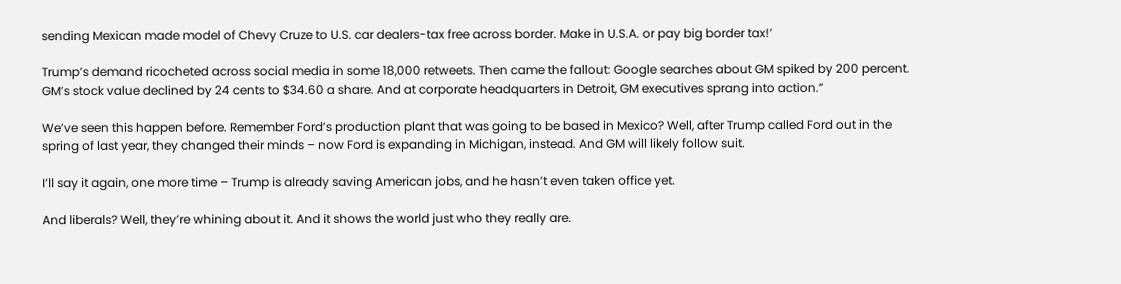sending Mexican made model of Chevy Cruze to U.S. car dealers-tax free across border. Make in U.S.A. or pay big border tax!’

Trump’s demand ricocheted across social media in some 18,000 retweets. Then came the fallout: Google searches about GM spiked by 200 percent. GM’s stock value declined by 24 cents to $34.60 a share. And at corporate headquarters in Detroit, GM executives sprang into action.”

We’ve seen this happen before. Remember Ford’s production plant that was going to be based in Mexico? Well, after Trump called Ford out in the spring of last year, they changed their minds – now Ford is expanding in Michigan, instead. And GM will likely follow suit.

I’ll say it again, one more time – Trump is already saving American jobs, and he hasn’t even taken office yet.

And liberals? Well, they’re whining about it. And it shows the world just who they really are.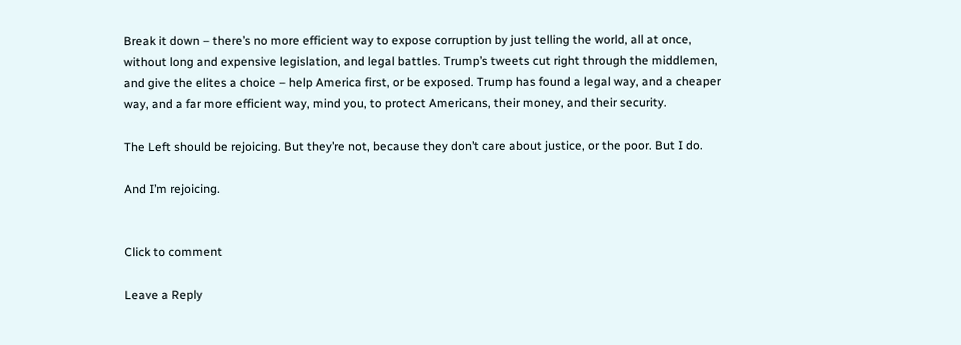Break it down – there’s no more efficient way to expose corruption by just telling the world, all at once, without long and expensive legislation, and legal battles. Trump’s tweets cut right through the middlemen, and give the elites a choice – help America first, or be exposed. Trump has found a legal way, and a cheaper way, and a far more efficient way, mind you, to protect Americans, their money, and their security.

The Left should be rejoicing. But they’re not, because they don’t care about justice, or the poor. But I do.

And I’m rejoicing.


Click to comment

Leave a Reply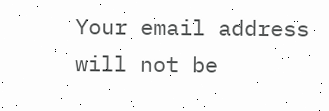Your email address will not be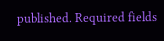published. Required fields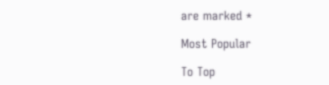are marked *

Most Popular

To Top